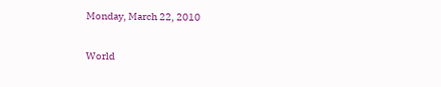Monday, March 22, 2010

World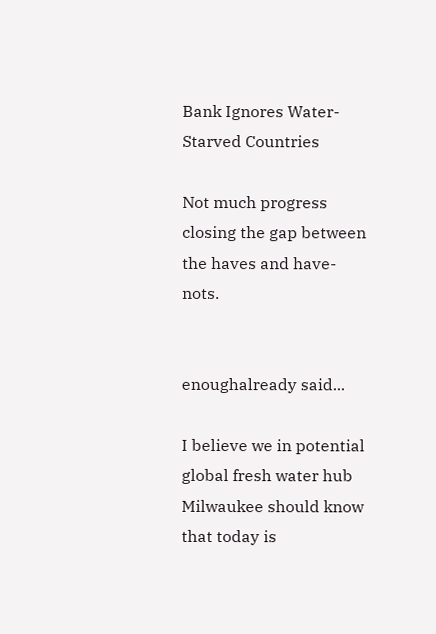Bank Ignores Water-Starved Countries

Not much progress closing the gap between the haves and have-nots.


enoughalready said...

I believe we in potential global fresh water hub Milwaukee should know that today is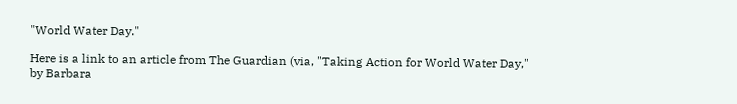"World Water Day."

Here is a link to an article from The Guardian (via, "Taking Action for World Water Day," by Barbara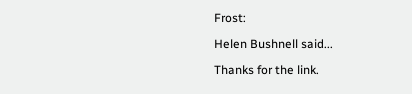Frost:

Helen Bushnell said...

Thanks for the link.